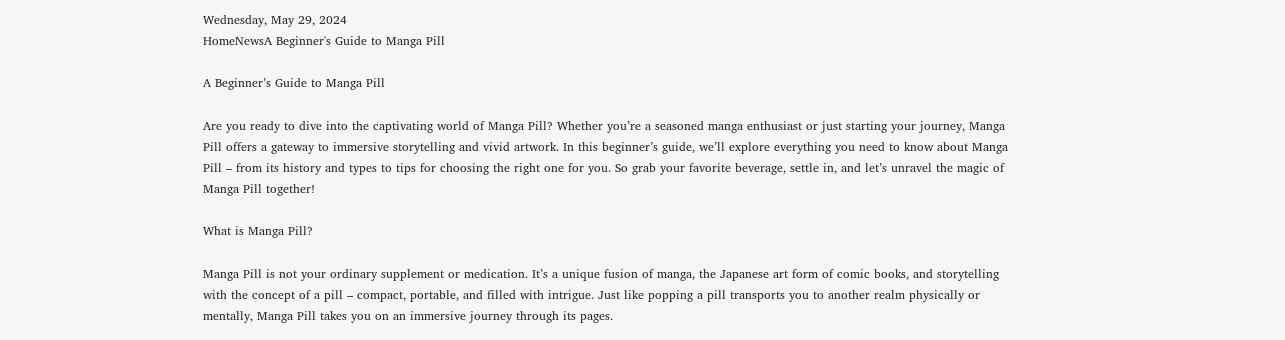Wednesday, May 29, 2024
HomeNewsA Beginner's Guide to Manga Pill

A Beginner’s Guide to Manga Pill

Are you ready to dive into the captivating world of Manga Pill? Whether you’re a seasoned manga enthusiast or just starting your journey, Manga Pill offers a gateway to immersive storytelling and vivid artwork. In this beginner’s guide, we’ll explore everything you need to know about Manga Pill – from its history and types to tips for choosing the right one for you. So grab your favorite beverage, settle in, and let’s unravel the magic of Manga Pill together!

What is Manga Pill?

Manga Pill is not your ordinary supplement or medication. It’s a unique fusion of manga, the Japanese art form of comic books, and storytelling with the concept of a pill – compact, portable, and filled with intrigue. Just like popping a pill transports you to another realm physically or mentally, Manga Pill takes you on an immersive journey through its pages.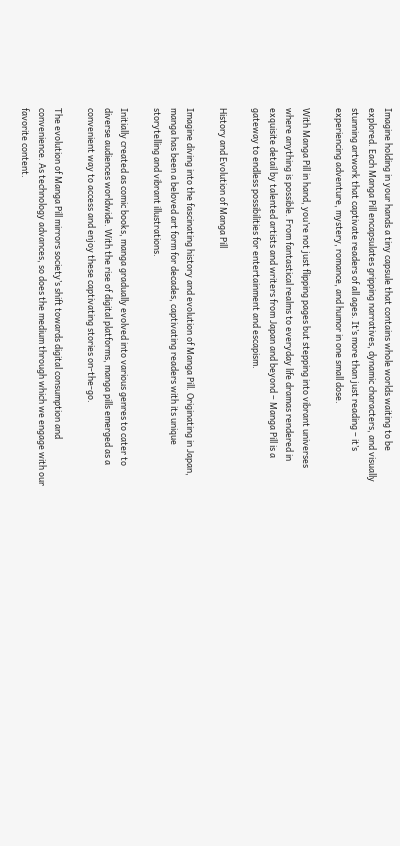Imagine holding in your hands a tiny capsule that contains whole worlds waiting to be explored. Each Manga Pill encapsulates gripping narratives, dynamic characters, and visually stunning artwork that captivate readers of all ages. It’s more than just reading – it’s experiencing adventure, mystery, romance, and humor in one small dose.

With Manga Pill in hand, you’re not just flipping pages but stepping into vibrant universes where anything is possible. From fantastical realms to everyday life dramas rendered in exquisite detail by talented artists and writers from Japan and beyond – Manga Pill is a gateway to endless possibilities for entertainment and escapism.

History and Evolution of Manga Pill

Imagine diving into the fascinating history and evolution of Manga Pill. Originating in Japan, manga has been a beloved art form for decades, captivating readers with its unique storytelling and vibrant illustrations.

Initially created as comic books, manga gradually evolved into various genres to cater to diverse audiences worldwide. With the rise of digital platforms, manga pills emerged as a convenient way to access and enjoy these captivating stories on-the-go.

The evolution of Manga Pill mirrors society’s shift towards digital consumption and convenience. As technology advances, so does the medium through which we engage with our favorite content.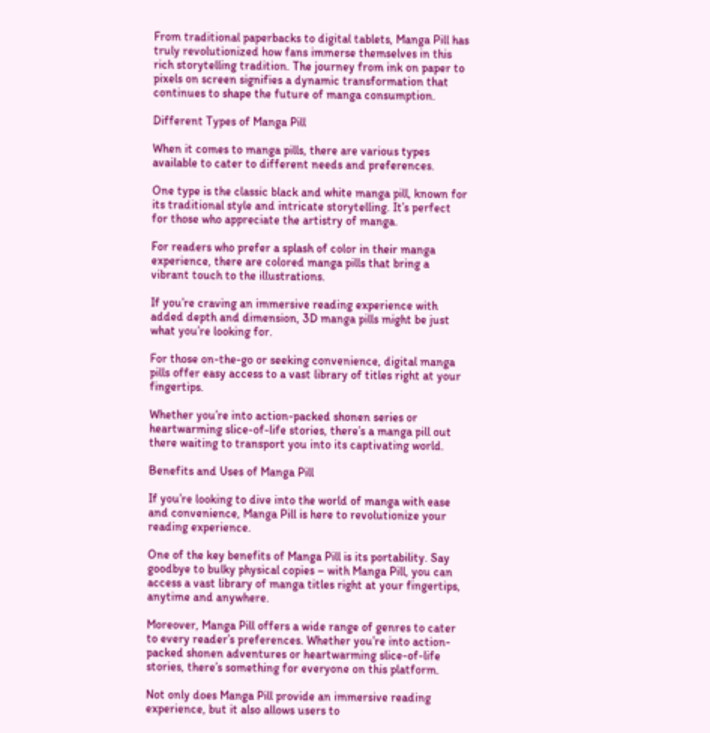From traditional paperbacks to digital tablets, Manga Pill has truly revolutionized how fans immerse themselves in this rich storytelling tradition. The journey from ink on paper to pixels on screen signifies a dynamic transformation that continues to shape the future of manga consumption.

Different Types of Manga Pill

When it comes to manga pills, there are various types available to cater to different needs and preferences.

One type is the classic black and white manga pill, known for its traditional style and intricate storytelling. It’s perfect for those who appreciate the artistry of manga.

For readers who prefer a splash of color in their manga experience, there are colored manga pills that bring a vibrant touch to the illustrations.

If you’re craving an immersive reading experience with added depth and dimension, 3D manga pills might be just what you’re looking for.

For those on-the-go or seeking convenience, digital manga pills offer easy access to a vast library of titles right at your fingertips.

Whether you’re into action-packed shonen series or heartwarming slice-of-life stories, there’s a manga pill out there waiting to transport you into its captivating world.

Benefits and Uses of Manga Pill

If you’re looking to dive into the world of manga with ease and convenience, Manga Pill is here to revolutionize your reading experience.

One of the key benefits of Manga Pill is its portability. Say goodbye to bulky physical copies – with Manga Pill, you can access a vast library of manga titles right at your fingertips, anytime and anywhere.

Moreover, Manga Pill offers a wide range of genres to cater to every reader’s preferences. Whether you’re into action-packed shonen adventures or heartwarming slice-of-life stories, there’s something for everyone on this platform.

Not only does Manga Pill provide an immersive reading experience, but it also allows users to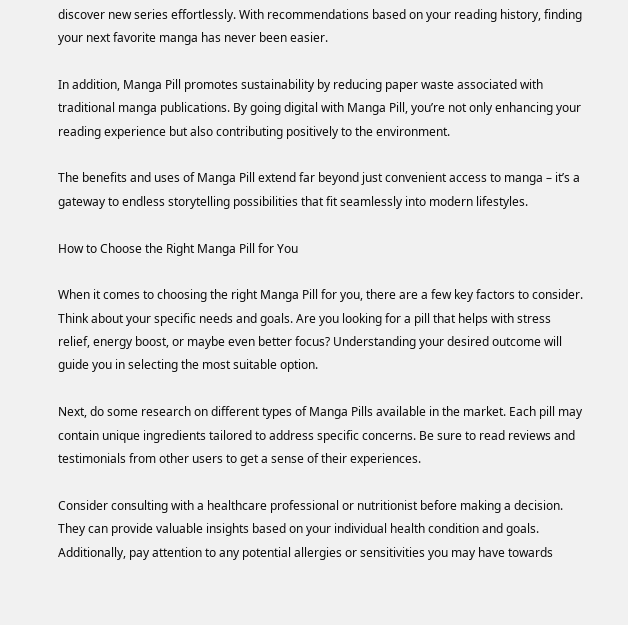discover new series effortlessly. With recommendations based on your reading history, finding your next favorite manga has never been easier.

In addition, Manga Pill promotes sustainability by reducing paper waste associated with traditional manga publications. By going digital with Manga Pill, you’re not only enhancing your reading experience but also contributing positively to the environment.

The benefits and uses of Manga Pill extend far beyond just convenient access to manga – it’s a gateway to endless storytelling possibilities that fit seamlessly into modern lifestyles.

How to Choose the Right Manga Pill for You

When it comes to choosing the right Manga Pill for you, there are a few key factors to consider. Think about your specific needs and goals. Are you looking for a pill that helps with stress relief, energy boost, or maybe even better focus? Understanding your desired outcome will guide you in selecting the most suitable option.

Next, do some research on different types of Manga Pills available in the market. Each pill may contain unique ingredients tailored to address specific concerns. Be sure to read reviews and testimonials from other users to get a sense of their experiences.

Consider consulting with a healthcare professional or nutritionist before making a decision. They can provide valuable insights based on your individual health condition and goals. Additionally, pay attention to any potential allergies or sensitivities you may have towards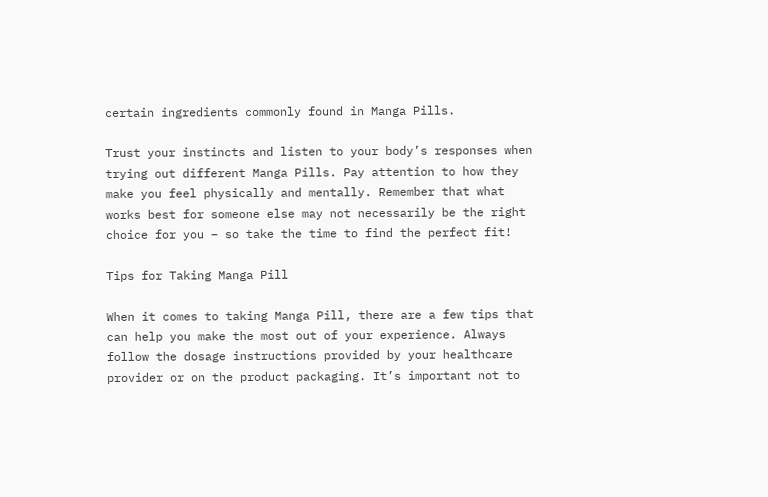certain ingredients commonly found in Manga Pills.

Trust your instincts and listen to your body’s responses when trying out different Manga Pills. Pay attention to how they make you feel physically and mentally. Remember that what works best for someone else may not necessarily be the right choice for you – so take the time to find the perfect fit!

Tips for Taking Manga Pill

When it comes to taking Manga Pill, there are a few tips that can help you make the most out of your experience. Always follow the dosage instructions provided by your healthcare provider or on the product packaging. It’s important not to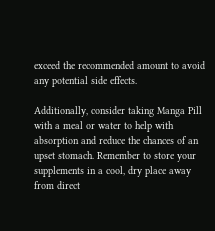exceed the recommended amount to avoid any potential side effects.

Additionally, consider taking Manga Pill with a meal or water to help with absorption and reduce the chances of an upset stomach. Remember to store your supplements in a cool, dry place away from direct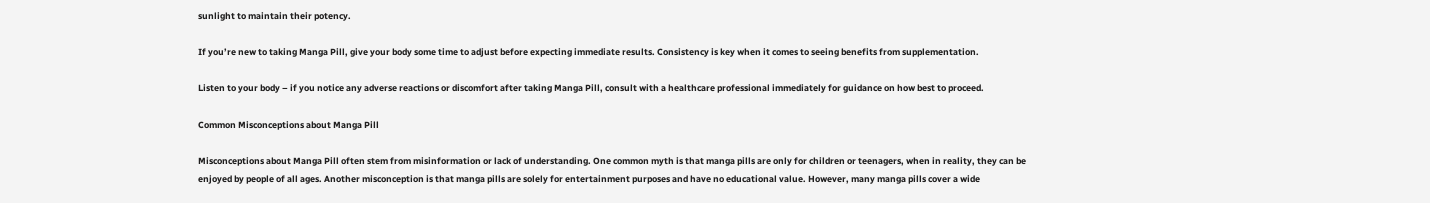sunlight to maintain their potency.

If you’re new to taking Manga Pill, give your body some time to adjust before expecting immediate results. Consistency is key when it comes to seeing benefits from supplementation.

Listen to your body – if you notice any adverse reactions or discomfort after taking Manga Pill, consult with a healthcare professional immediately for guidance on how best to proceed.

Common Misconceptions about Manga Pill

Misconceptions about Manga Pill often stem from misinformation or lack of understanding. One common myth is that manga pills are only for children or teenagers, when in reality, they can be enjoyed by people of all ages. Another misconception is that manga pills are solely for entertainment purposes and have no educational value. However, many manga pills cover a wide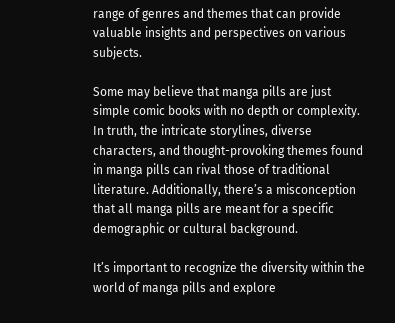range of genres and themes that can provide valuable insights and perspectives on various subjects.

Some may believe that manga pills are just simple comic books with no depth or complexity. In truth, the intricate storylines, diverse characters, and thought-provoking themes found in manga pills can rival those of traditional literature. Additionally, there’s a misconception that all manga pills are meant for a specific demographic or cultural background.

It’s important to recognize the diversity within the world of manga pills and explore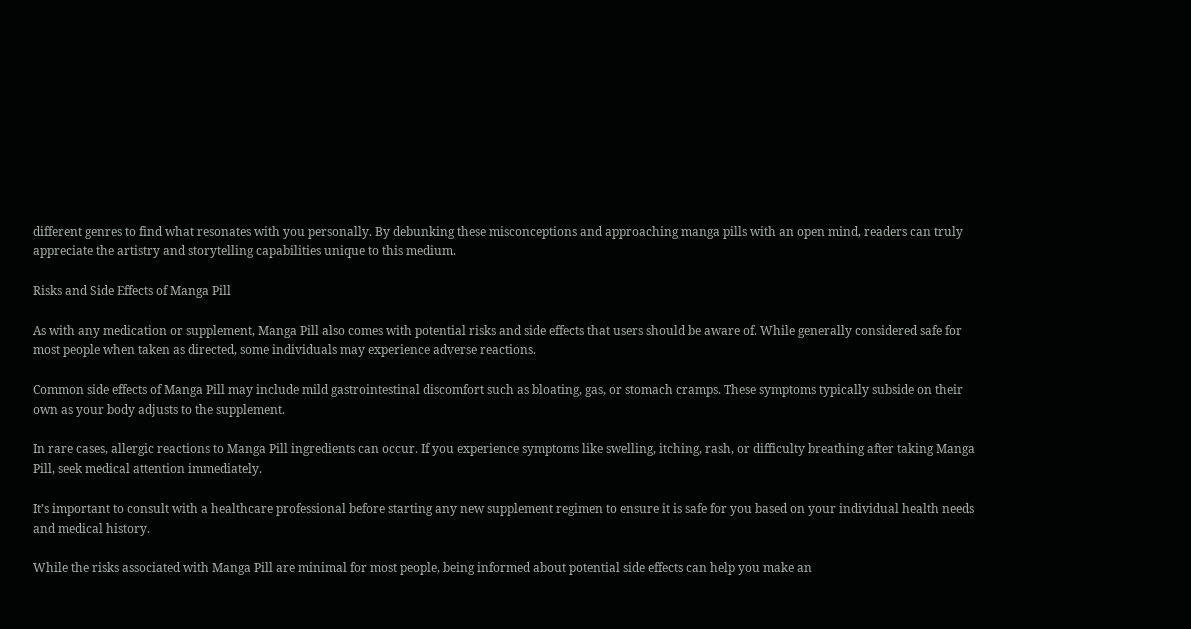different genres to find what resonates with you personally. By debunking these misconceptions and approaching manga pills with an open mind, readers can truly appreciate the artistry and storytelling capabilities unique to this medium.

Risks and Side Effects of Manga Pill

As with any medication or supplement, Manga Pill also comes with potential risks and side effects that users should be aware of. While generally considered safe for most people when taken as directed, some individuals may experience adverse reactions.

Common side effects of Manga Pill may include mild gastrointestinal discomfort such as bloating, gas, or stomach cramps. These symptoms typically subside on their own as your body adjusts to the supplement.

In rare cases, allergic reactions to Manga Pill ingredients can occur. If you experience symptoms like swelling, itching, rash, or difficulty breathing after taking Manga Pill, seek medical attention immediately.

It’s important to consult with a healthcare professional before starting any new supplement regimen to ensure it is safe for you based on your individual health needs and medical history.

While the risks associated with Manga Pill are minimal for most people, being informed about potential side effects can help you make an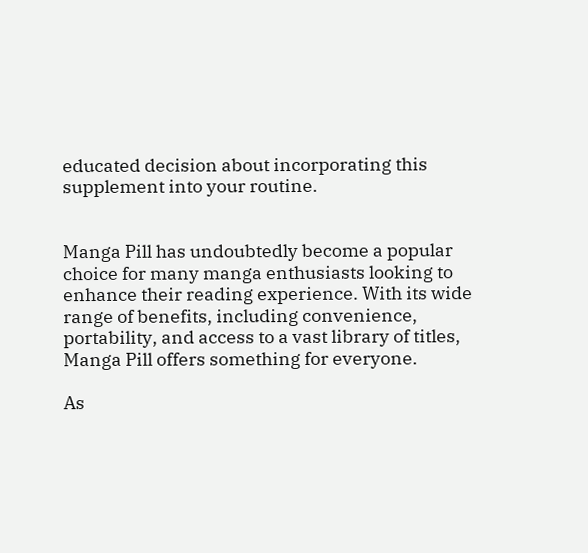educated decision about incorporating this supplement into your routine.


Manga Pill has undoubtedly become a popular choice for many manga enthusiasts looking to enhance their reading experience. With its wide range of benefits, including convenience, portability, and access to a vast library of titles, Manga Pill offers something for everyone.

As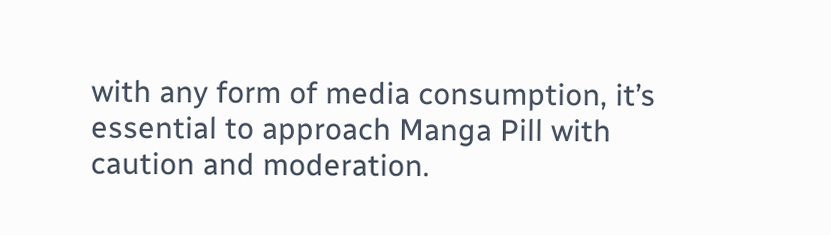with any form of media consumption, it’s essential to approach Manga Pill with caution and moderation.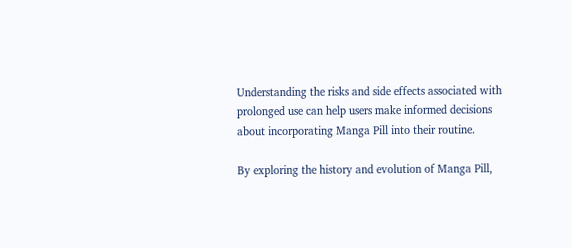Understanding the risks and side effects associated with prolonged use can help users make informed decisions about incorporating Manga Pill into their routine.

By exploring the history and evolution of Manga Pill,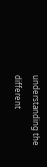understanding the different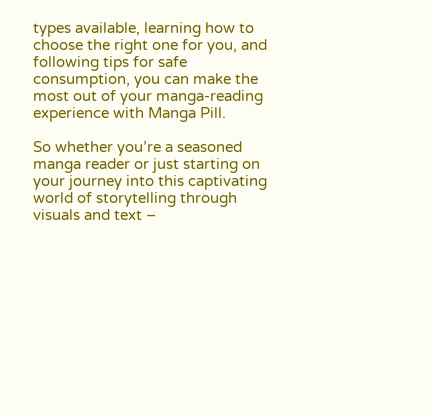types available, learning how to choose the right one for you, and following tips for safe consumption, you can make the most out of your manga-reading experience with Manga Pill.

So whether you’re a seasoned manga reader or just starting on your journey into this captivating world of storytelling through visuals and text –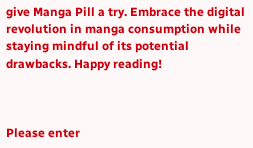give Manga Pill a try. Embrace the digital revolution in manga consumption while staying mindful of its potential drawbacks. Happy reading!



Please enter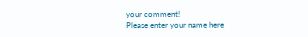your comment!
Please enter your name here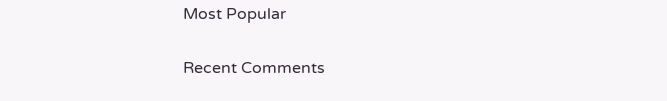Most Popular

Recent Comments